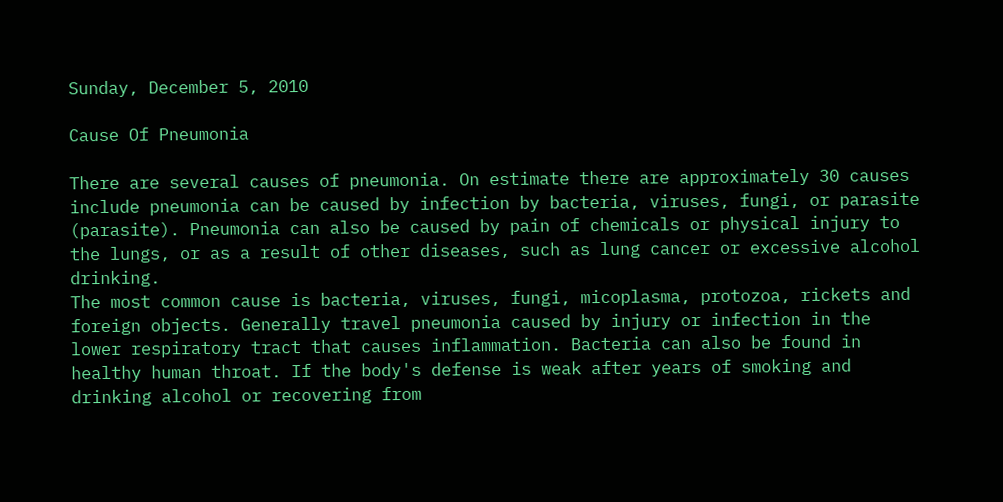Sunday, December 5, 2010

Cause Of Pneumonia

There are several causes of pneumonia. On estimate there are approximately 30 causes include pneumonia can be caused by infection by bacteria, viruses, fungi, or parasite (parasite). Pneumonia can also be caused by pain of chemicals or physical injury to the lungs, or as a result of other diseases, such as lung cancer or excessive alcohol drinking.
The most common cause is bacteria, viruses, fungi, micoplasma, protozoa, rickets and foreign objects. Generally travel pneumonia caused by injury or infection in the lower respiratory tract that causes inflammation. Bacteria can also be found in healthy human throat. If the body's defense is weak after years of smoking and drinking alcohol or recovering from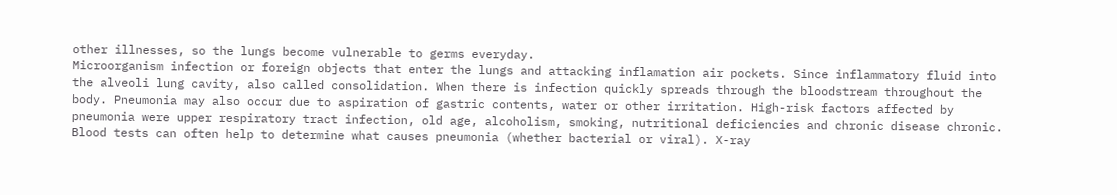other illnesses, so the lungs become vulnerable to germs everyday.
Microorganism infection or foreign objects that enter the lungs and attacking inflamation air pockets. Since inflammatory fluid into the alveoli lung cavity, also called consolidation. When there is infection quickly spreads through the bloodstream throughout the body. Pneumonia may also occur due to aspiration of gastric contents, water or other irritation. High-risk factors affected by pneumonia were upper respiratory tract infection, old age, alcoholism, smoking, nutritional deficiencies and chronic disease chronic.
Blood tests can often help to determine what causes pneumonia (whether bacterial or viral). X-ray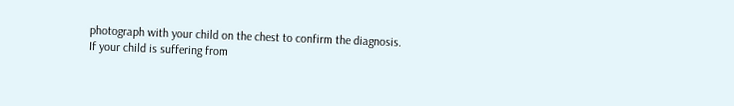photograph with your child on the chest to confirm the diagnosis. If your child is suffering from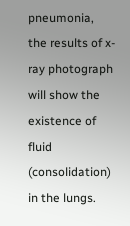pneumonia, the results of x-ray photograph will show the existence of fluid (consolidation) in the lungs.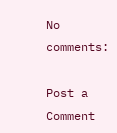No comments:

Post a Comment